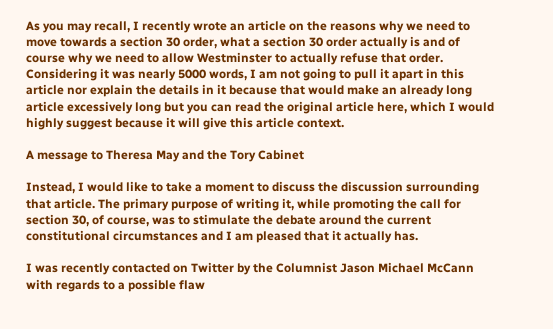As you may recall, I recently wrote an article on the reasons why we need to move towards a section 30 order, what a section 30 order actually is and of course why we need to allow Westminster to actually refuse that order. Considering it was nearly 5000 words, I am not going to pull it apart in this article nor explain the details in it because that would make an already long article excessively long but you can read the original article here, which I would highly suggest because it will give this article context.

A message to Theresa May and the Tory Cabinet

Instead, I would like to take a moment to discuss the discussion surrounding that article. The primary purpose of writing it, while promoting the call for section 30, of course, was to stimulate the debate around the current constitutional circumstances and I am pleased that it actually has.

I was recently contacted on Twitter by the Columnist Jason Michael McCann with regards to a possible flaw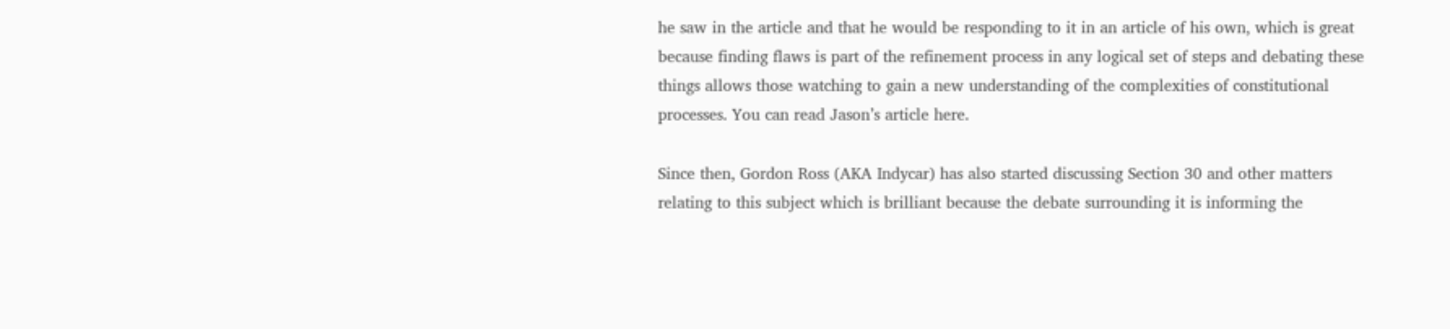he saw in the article and that he would be responding to it in an article of his own, which is great because finding flaws is part of the refinement process in any logical set of steps and debating these things allows those watching to gain a new understanding of the complexities of constitutional processes. You can read Jason’s article here.

Since then, Gordon Ross (AKA Indycar) has also started discussing Section 30 and other matters relating to this subject which is brilliant because the debate surrounding it is informing the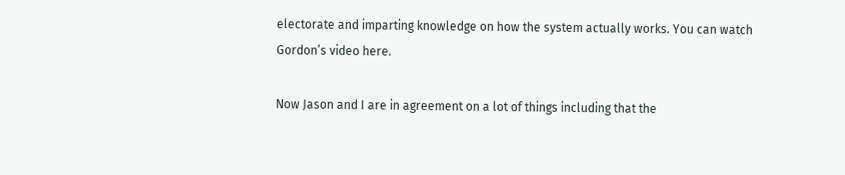electorate and imparting knowledge on how the system actually works. You can watch Gordon’s video here.

Now Jason and I are in agreement on a lot of things including that the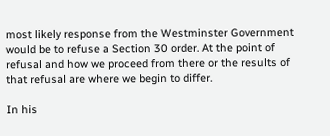most likely response from the Westminster Government would be to refuse a Section 30 order. At the point of refusal and how we proceed from there or the results of that refusal are where we begin to differ.

In his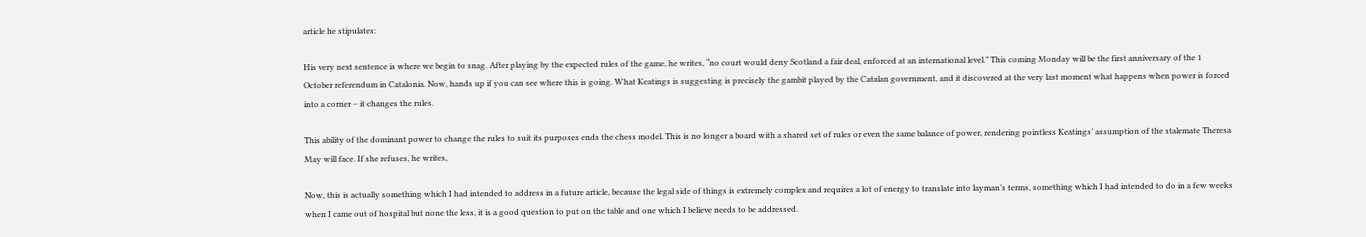article he stipulates:

His very next sentence is where we begin to snag. After playing by the expected rules of the game, he writes, “no court would deny Scotland a fair deal, enforced at an international level.” This coming Monday will be the first anniversary of the 1 October referendum in Catalonia. Now, hands up if you can see where this is going. What Keatings is suggesting is precisely the gambit played by the Catalan government, and it discovered at the very last moment what happens when power is forced into a corner – it changes the rules.

This ability of the dominant power to change the rules to suit its purposes ends the chess model. This is no longer a board with a shared set of rules or even the same balance of power, rendering pointless Keatings’ assumption of the stalemate Theresa May will face. If she refuses, he writes,

Now, this is actually something which I had intended to address in a future article, because the legal side of things is extremely complex and requires a lot of energy to translate into layman’s terms, something which I had intended to do in a few weeks when I came out of hospital but none the less, it is a good question to put on the table and one which I believe needs to be addressed.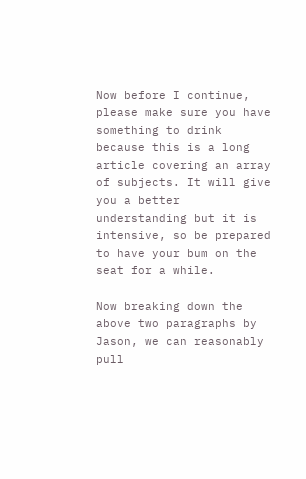Now before I continue, please make sure you have something to drink because this is a long article covering an array of subjects. It will give you a better understanding but it is intensive, so be prepared to have your bum on the seat for a while.

Now breaking down the above two paragraphs by Jason, we can reasonably pull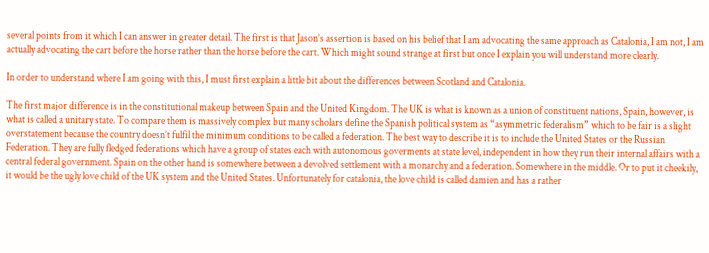several points from it which I can answer in greater detail. The first is that Jason’s assertion is based on his belief that I am advocating the same approach as Catalonia, I am not, I am actually advocating the cart before the horse rather than the horse before the cart. Which might sound strange at first but once I explain you will understand more clearly.

In order to understand where I am going with this, I must first explain a little bit about the differences between Scotland and Catalonia.

The first major difference is in the constitutional makeup between Spain and the United Kingdom. The UK is what is known as a union of constituent nations, Spain, however, is what is called a unitary state. To compare them is massively complex but many scholars define the Spanish political system as “asymmetric federalism” which to be fair is a slight overstatement because the country doesn’t fulfil the minimum conditions to be called a federation. The best way to describe it is to include the United States or the Russian Federation. They are fully fledged federations which have a group of states each with autonomous goverments at state level, independent in how they run their internal affairs with a central federal government. Spain on the other hand is somewhere between a devolved settlement with a monarchy and a federation. Somewhere in the middle. Or to put it cheekily, it would be the ugly love child of the UK system and the United States. Unfortunately for catalonia, the love child is called damien and has a rather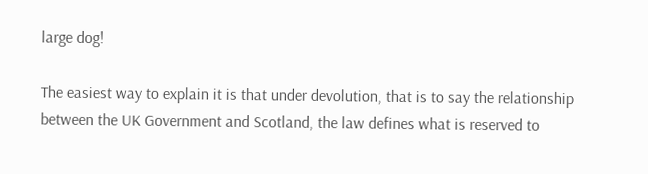large dog!

The easiest way to explain it is that under devolution, that is to say the relationship between the UK Government and Scotland, the law defines what is reserved to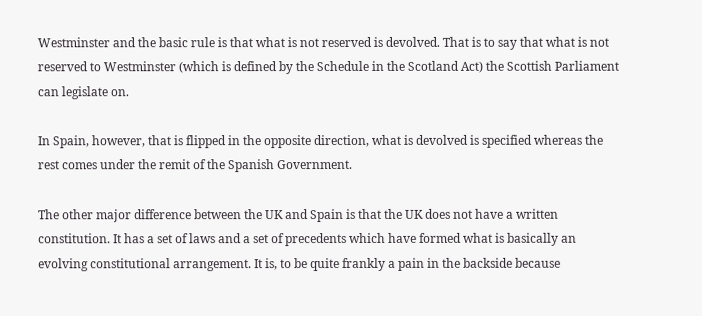Westminster and the basic rule is that what is not reserved is devolved. That is to say that what is not reserved to Westminster (which is defined by the Schedule in the Scotland Act) the Scottish Parliament can legislate on.

In Spain, however, that is flipped in the opposite direction, what is devolved is specified whereas the rest comes under the remit of the Spanish Government.

The other major difference between the UK and Spain is that the UK does not have a written constitution. It has a set of laws and a set of precedents which have formed what is basically an evolving constitutional arrangement. It is, to be quite frankly a pain in the backside because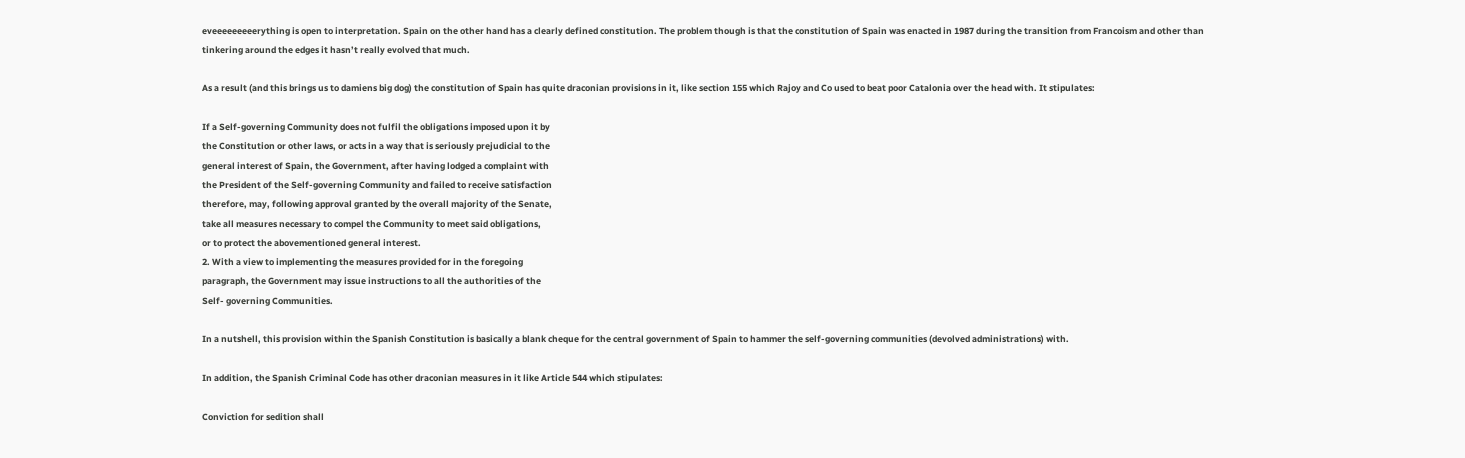eveeeeeeeeerything is open to interpretation. Spain on the other hand has a clearly defined constitution. The problem though is that the constitution of Spain was enacted in 1987 during the transition from Francoism and other than tinkering around the edges it hasn’t really evolved that much.

As a result (and this brings us to damiens big dog) the constitution of Spain has quite draconian provisions in it, like section 155 which Rajoy and Co used to beat poor Catalonia over the head with. It stipulates:

If a Self-governing Community does not fulfil the obligations imposed upon it by
the Constitution or other laws, or acts in a way that is seriously prejudicial to the
general interest of Spain, the Government, after having lodged a complaint with
the President of the Self-governing Community and failed to receive satisfaction
therefore, may, following approval granted by the overall majority of the Senate,
take all measures necessary to compel the Community to meet said obligations,
or to protect the abovementioned general interest.
2. With a view to implementing the measures provided for in the foregoing
paragraph, the Government may issue instructions to all the authorities of the
Self- governing Communities.

In a nutshell, this provision within the Spanish Constitution is basically a blank cheque for the central government of Spain to hammer the self-governing communities (devolved administrations) with.

In addition, the Spanish Criminal Code has other draconian measures in it like Article 544 which stipulates:

Conviction for sedition shall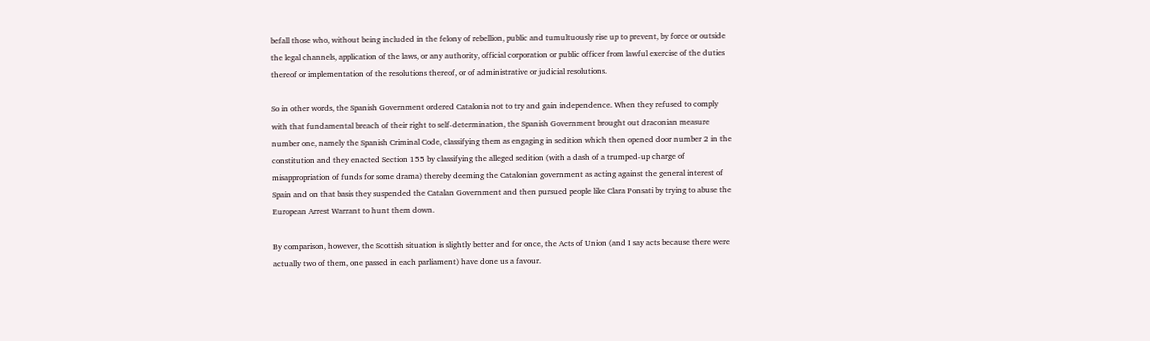befall those who, without being included in the felony of rebellion, public and tumultuously rise up to prevent, by force or outside the legal channels, application of the laws, or any authority, official corporation or public officer from lawful exercise of the duties thereof or implementation of the resolutions thereof, or of administrative or judicial resolutions.

So in other words, the Spanish Government ordered Catalonia not to try and gain independence. When they refused to comply with that fundamental breach of their right to self-determination, the Spanish Government brought out draconian measure number one, namely the Spanish Criminal Code, classifying them as engaging in sedition which then opened door number 2 in the constitution and they enacted Section 155 by classifying the alleged sedition (with a dash of a trumped-up charge of misappropriation of funds for some drama) thereby deeming the Catalonian government as acting against the general interest of Spain and on that basis they suspended the Catalan Government and then pursued people like Clara Ponsati by trying to abuse the European Arrest Warrant to hunt them down.

By comparison, however, the Scottish situation is slightly better and for once, the Acts of Union (and I say acts because there were actually two of them, one passed in each parliament) have done us a favour.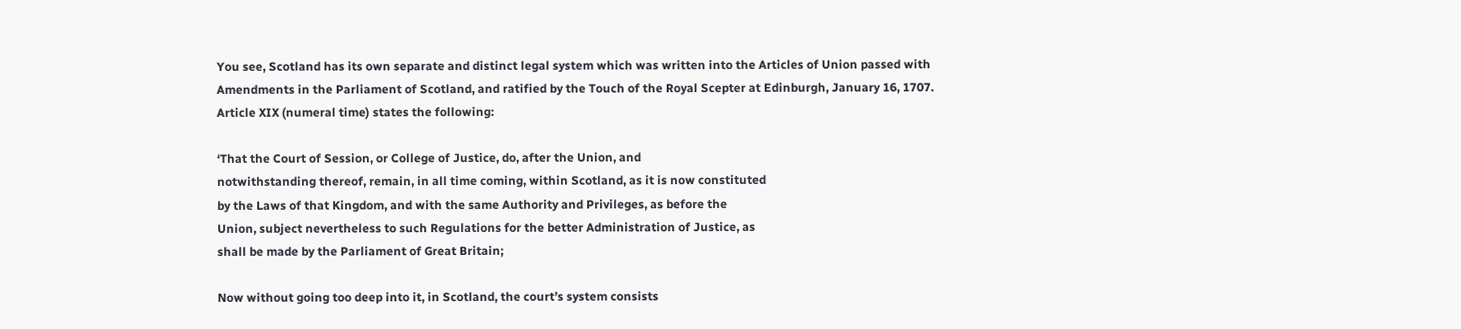You see, Scotland has its own separate and distinct legal system which was written into the Articles of Union passed with Amendments in the Parliament of Scotland, and ratified by the Touch of the Royal Scepter at Edinburgh, January 16, 1707. Article XIX (numeral time) states the following:

‘That the Court of Session, or College of Justice, do, after the Union, and
notwithstanding thereof, remain, in all time coming, within Scotland, as it is now constituted
by the Laws of that Kingdom, and with the same Authority and Privileges, as before the
Union, subject nevertheless to such Regulations for the better Administration of Justice, as
shall be made by the Parliament of Great Britain;

Now without going too deep into it, in Scotland, the court’s system consists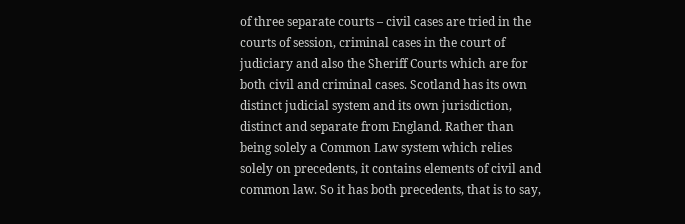of three separate courts – civil cases are tried in the courts of session, criminal cases in the court of judiciary and also the Sheriff Courts which are for both civil and criminal cases. Scotland has its own distinct judicial system and its own jurisdiction, distinct and separate from England. Rather than being solely a Common Law system which relies solely on precedents, it contains elements of civil and common law. So it has both precedents, that is to say,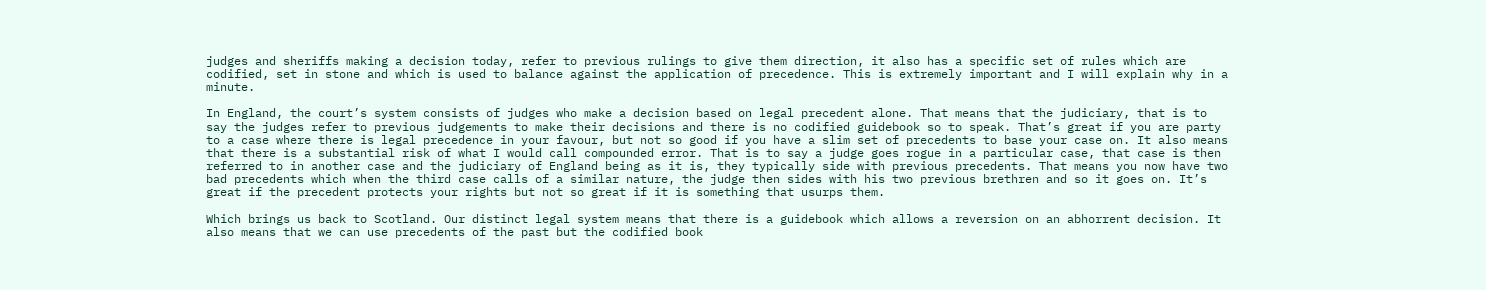judges and sheriffs making a decision today, refer to previous rulings to give them direction, it also has a specific set of rules which are codified, set in stone and which is used to balance against the application of precedence. This is extremely important and I will explain why in a minute.

In England, the court’s system consists of judges who make a decision based on legal precedent alone. That means that the judiciary, that is to say the judges refer to previous judgements to make their decisions and there is no codified guidebook so to speak. That’s great if you are party to a case where there is legal precedence in your favour, but not so good if you have a slim set of precedents to base your case on. It also means that there is a substantial risk of what I would call compounded error. That is to say a judge goes rogue in a particular case, that case is then referred to in another case and the judiciary of England being as it is, they typically side with previous precedents. That means you now have two bad precedents which when the third case calls of a similar nature, the judge then sides with his two previous brethren and so it goes on. It’s great if the precedent protects your rights but not so great if it is something that usurps them.

Which brings us back to Scotland. Our distinct legal system means that there is a guidebook which allows a reversion on an abhorrent decision. It also means that we can use precedents of the past but the codified book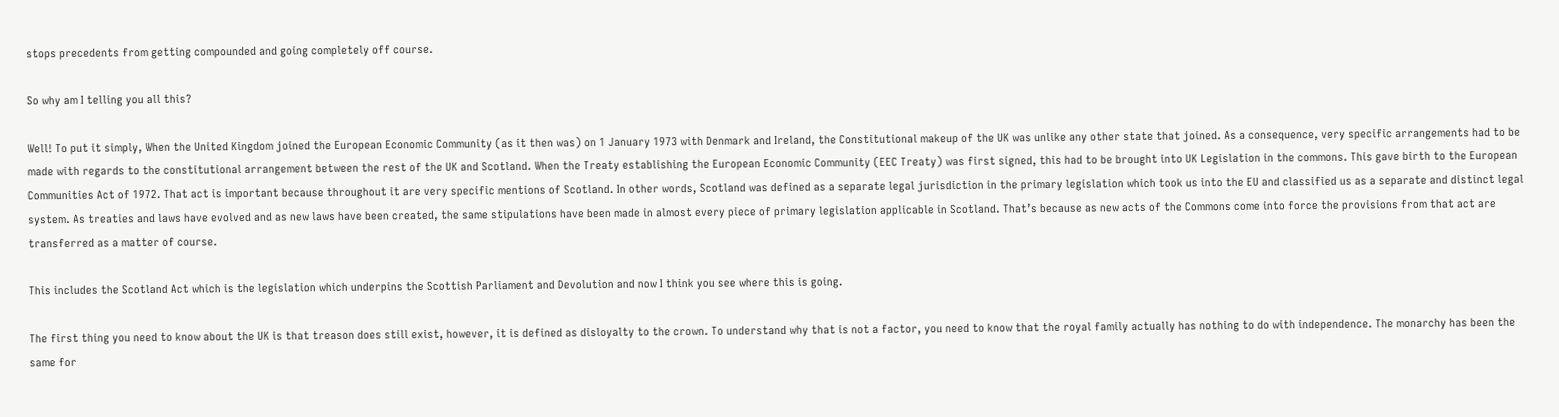stops precedents from getting compounded and going completely off course.

So why am I telling you all this?

Well! To put it simply, When the United Kingdom joined the European Economic Community (as it then was) on 1 January 1973 with Denmark and Ireland, the Constitutional makeup of the UK was unlike any other state that joined. As a consequence, very specific arrangements had to be made with regards to the constitutional arrangement between the rest of the UK and Scotland. When the Treaty establishing the European Economic Community (EEC Treaty) was first signed, this had to be brought into UK Legislation in the commons. This gave birth to the European Communities Act of 1972. That act is important because throughout it are very specific mentions of Scotland. In other words, Scotland was defined as a separate legal jurisdiction in the primary legislation which took us into the EU and classified us as a separate and distinct legal system. As treaties and laws have evolved and as new laws have been created, the same stipulations have been made in almost every piece of primary legislation applicable in Scotland. That’s because as new acts of the Commons come into force the provisions from that act are transferred as a matter of course.

This includes the Scotland Act which is the legislation which underpins the Scottish Parliament and Devolution and now I think you see where this is going.

The first thing you need to know about the UK is that treason does still exist, however, it is defined as disloyalty to the crown. To understand why that is not a factor, you need to know that the royal family actually has nothing to do with independence. The monarchy has been the same for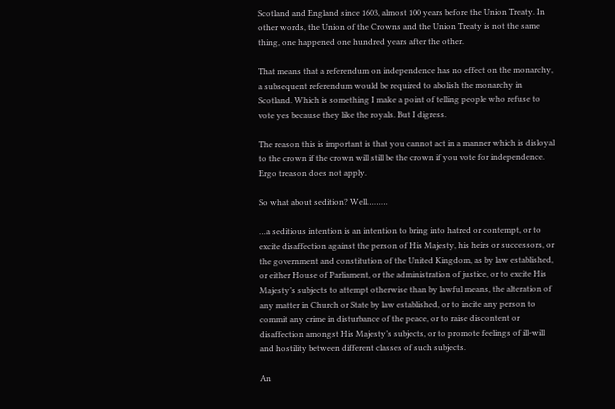Scotland and England since 1603, almost 100 years before the Union Treaty. In other words, the Union of the Crowns and the Union Treaty is not the same thing, one happened one hundred years after the other.

That means that a referendum on independence has no effect on the monarchy, a subsequent referendum would be required to abolish the monarchy in Scotland. Which is something I make a point of telling people who refuse to vote yes because they like the royals. But I digress.

The reason this is important is that you cannot act in a manner which is disloyal to the crown if the crown will still be the crown if you vote for independence. Ergo treason does not apply.

So what about sedition? Well………

…a seditious intention is an intention to bring into hatred or contempt, or to excite disaffection against the person of His Majesty, his heirs or successors, or the government and constitution of the United Kingdom, as by law established, or either House of Parliament, or the administration of justice, or to excite His Majesty’s subjects to attempt otherwise than by lawful means, the alteration of any matter in Church or State by law established, or to incite any person to commit any crime in disturbance of the peace, or to raise discontent or disaffection amongst His Majesty’s subjects, or to promote feelings of ill-will and hostility between different classes of such subjects.

An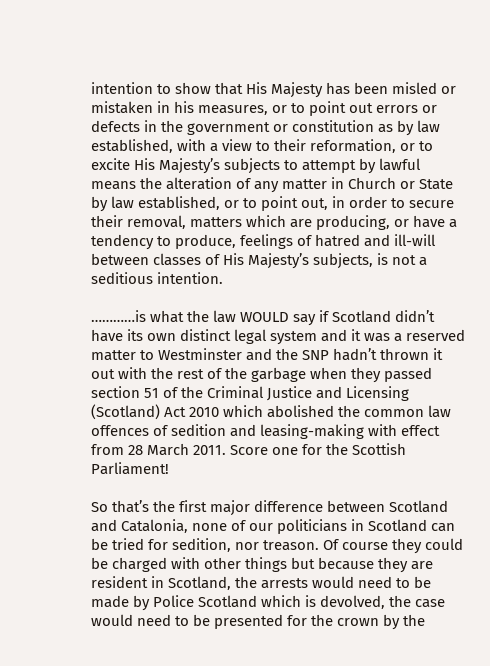intention to show that His Majesty has been misled or mistaken in his measures, or to point out errors or defects in the government or constitution as by law established, with a view to their reformation, or to excite His Majesty’s subjects to attempt by lawful means the alteration of any matter in Church or State by law established, or to point out, in order to secure their removal, matters which are producing, or have a tendency to produce, feelings of hatred and ill-will between classes of His Majesty’s subjects, is not a seditious intention.

…………is what the law WOULD say if Scotland didn’t have its own distinct legal system and it was a reserved matter to Westminster and the SNP hadn’t thrown it out with the rest of the garbage when they passed section 51 of the Criminal Justice and Licensing (Scotland) Act 2010 which abolished the common law offences of sedition and leasing-making with effect from 28 March 2011. Score one for the Scottish Parliament!

So that’s the first major difference between Scotland and Catalonia, none of our politicians in Scotland can be tried for sedition, nor treason. Of course they could be charged with other things but because they are resident in Scotland, the arrests would need to be made by Police Scotland which is devolved, the case would need to be presented for the crown by the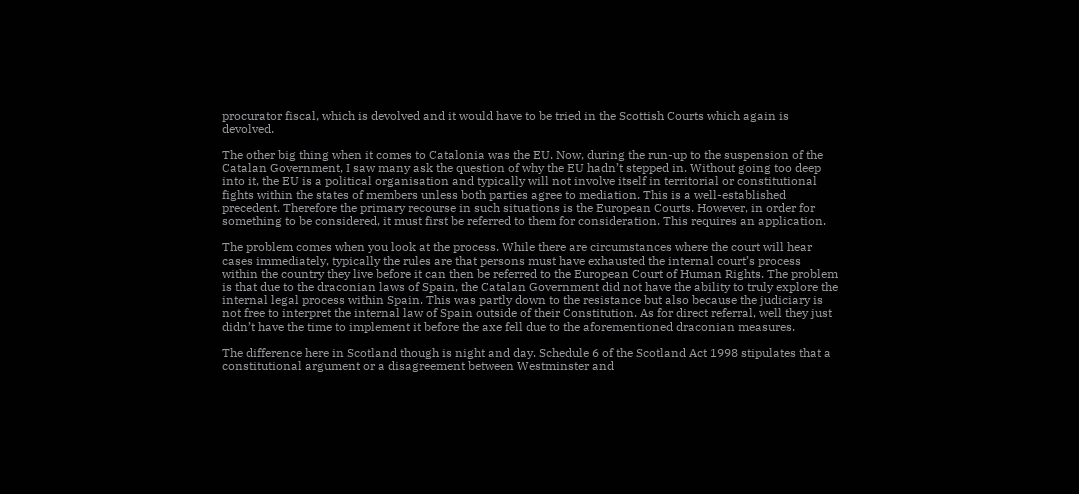procurator fiscal, which is devolved and it would have to be tried in the Scottish Courts which again is devolved.

The other big thing when it comes to Catalonia was the EU. Now, during the run-up to the suspension of the Catalan Government, I saw many ask the question of why the EU hadn’t stepped in. Without going too deep into it, the EU is a political organisation and typically will not involve itself in territorial or constitutional fights within the states of members unless both parties agree to mediation. This is a well-established precedent. Therefore the primary recourse in such situations is the European Courts. However, in order for something to be considered, it must first be referred to them for consideration. This requires an application.

The problem comes when you look at the process. While there are circumstances where the court will hear cases immediately, typically the rules are that persons must have exhausted the internal court’s process within the country they live before it can then be referred to the European Court of Human Rights. The problem is that due to the draconian laws of Spain, the Catalan Government did not have the ability to truly explore the internal legal process within Spain. This was partly down to the resistance but also because the judiciary is not free to interpret the internal law of Spain outside of their Constitution. As for direct referral, well they just didn’t have the time to implement it before the axe fell due to the aforementioned draconian measures.

The difference here in Scotland though is night and day. Schedule 6 of the Scotland Act 1998 stipulates that a constitutional argument or a disagreement between Westminster and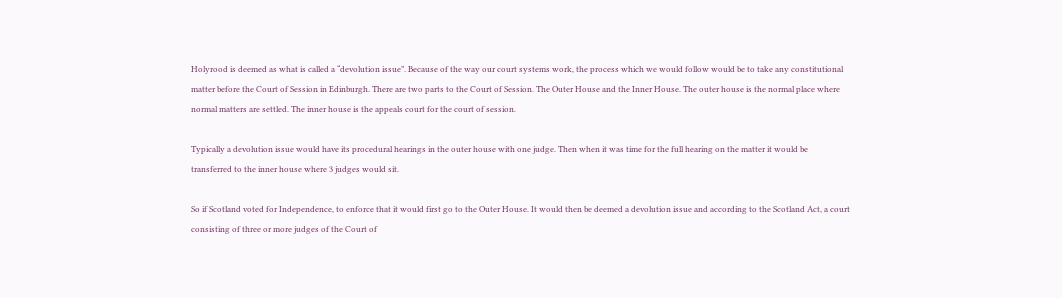Holyrood is deemed as what is called a “devolution issue”. Because of the way our court systems work, the process which we would follow would be to take any constitutional matter before the Court of Session in Edinburgh. There are two parts to the Court of Session. The Outer House and the Inner House. The outer house is the normal place where normal matters are settled. The inner house is the appeals court for the court of session.

Typically a devolution issue would have its procedural hearings in the outer house with one judge. Then when it was time for the full hearing on the matter it would be transferred to the inner house where 3 judges would sit.

So if Scotland voted for Independence, to enforce that it would first go to the Outer House. It would then be deemed a devolution issue and according to the Scotland Act, a court consisting of three or more judges of the Court of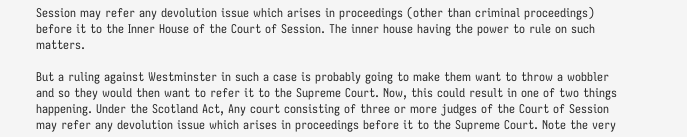Session may refer any devolution issue which arises in proceedings (other than criminal proceedings) before it to the Inner House of the Court of Session. The inner house having the power to rule on such matters.

But a ruling against Westminster in such a case is probably going to make them want to throw a wobbler and so they would then want to refer it to the Supreme Court. Now, this could result in one of two things happening. Under the Scotland Act, Any court consisting of three or more judges of the Court of Session may refer any devolution issue which arises in proceedings before it to the Supreme Court. Note the very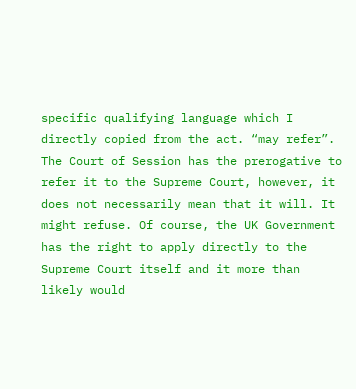specific qualifying language which I directly copied from the act. “may refer”. The Court of Session has the prerogative to refer it to the Supreme Court, however, it does not necessarily mean that it will. It might refuse. Of course, the UK Government has the right to apply directly to the Supreme Court itself and it more than likely would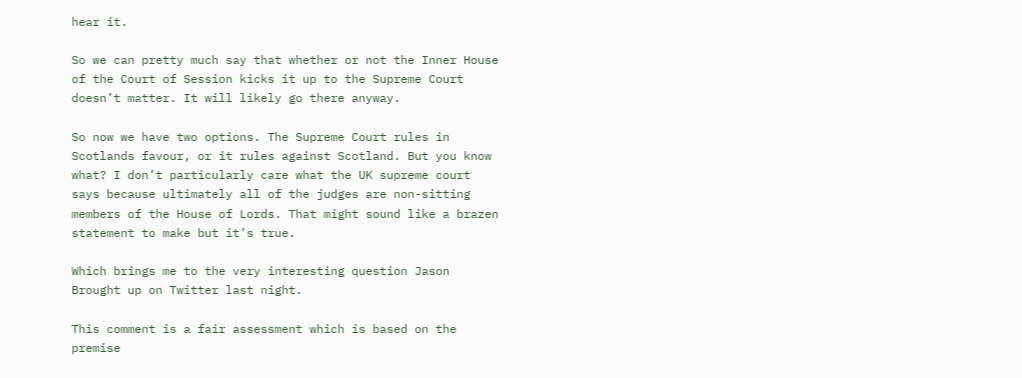hear it.

So we can pretty much say that whether or not the Inner House of the Court of Session kicks it up to the Supreme Court doesn’t matter. It will likely go there anyway.

So now we have two options. The Supreme Court rules in Scotlands favour, or it rules against Scotland. But you know what? I don’t particularly care what the UK supreme court says because ultimately all of the judges are non-sitting members of the House of Lords. That might sound like a brazen statement to make but it’s true.

Which brings me to the very interesting question Jason Brought up on Twitter last night.

This comment is a fair assessment which is based on the premise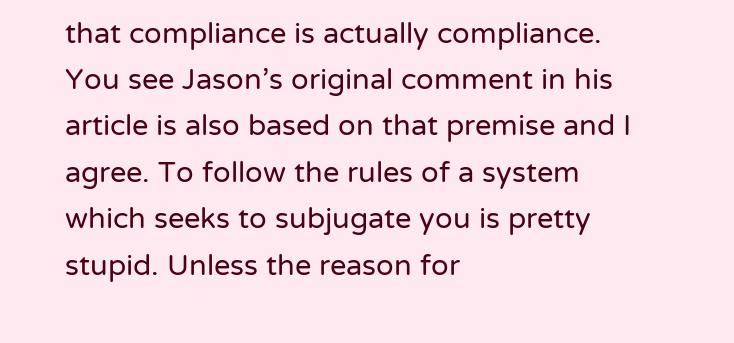that compliance is actually compliance. You see Jason’s original comment in his article is also based on that premise and I agree. To follow the rules of a system which seeks to subjugate you is pretty stupid. Unless the reason for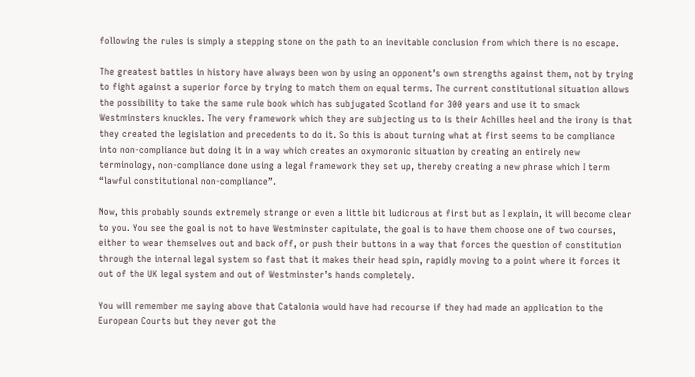following the rules is simply a stepping stone on the path to an inevitable conclusion from which there is no escape.

The greatest battles in history have always been won by using an opponent’s own strengths against them, not by trying to fight against a superior force by trying to match them on equal terms. The current constitutional situation allows the possibility to take the same rule book which has subjugated Scotland for 300 years and use it to smack Westminsters knuckles. The very framework which they are subjecting us to is their Achilles heel and the irony is that they created the legislation and precedents to do it. So this is about turning what at first seems to be compliance into non-compliance but doing it in a way which creates an oxymoronic situation by creating an entirely new terminology, non-compliance done using a legal framework they set up, thereby creating a new phrase which I term “lawful constitutional non-compliance”.

Now, this probably sounds extremely strange or even a little bit ludicrous at first but as I explain, it will become clear to you. You see the goal is not to have Westminster capitulate, the goal is to have them choose one of two courses, either to wear themselves out and back off, or push their buttons in a way that forces the question of constitution through the internal legal system so fast that it makes their head spin, rapidly moving to a point where it forces it out of the UK legal system and out of Westminster’s hands completely.

You will remember me saying above that Catalonia would have had recourse if they had made an application to the European Courts but they never got the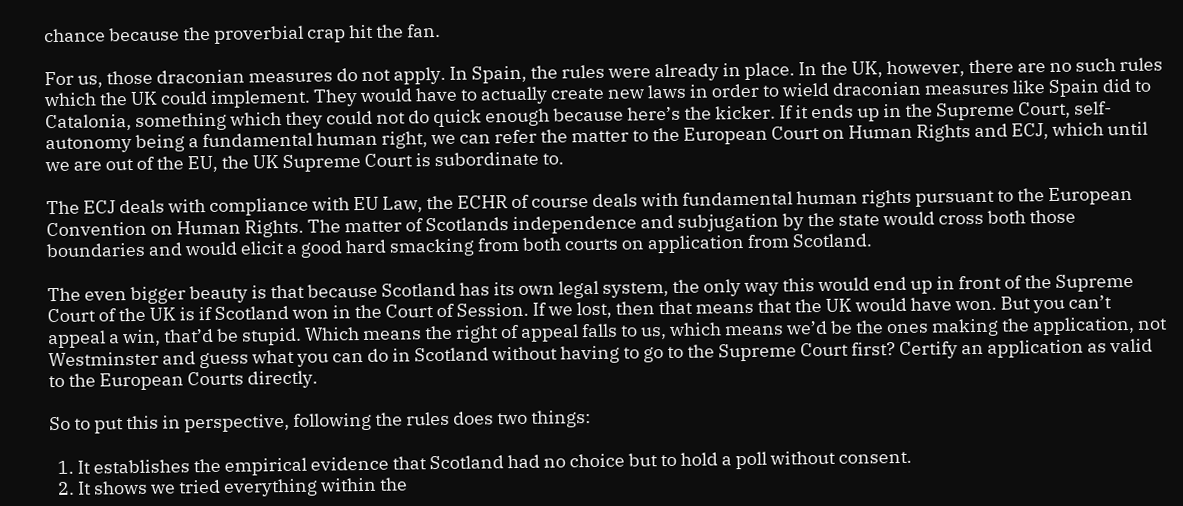chance because the proverbial crap hit the fan.

For us, those draconian measures do not apply. In Spain, the rules were already in place. In the UK, however, there are no such rules which the UK could implement. They would have to actually create new laws in order to wield draconian measures like Spain did to Catalonia, something which they could not do quick enough because here’s the kicker. If it ends up in the Supreme Court, self-autonomy being a fundamental human right, we can refer the matter to the European Court on Human Rights and ECJ, which until we are out of the EU, the UK Supreme Court is subordinate to.

The ECJ deals with compliance with EU Law, the ECHR of course deals with fundamental human rights pursuant to the European Convention on Human Rights. The matter of Scotlands independence and subjugation by the state would cross both those boundaries and would elicit a good hard smacking from both courts on application from Scotland.

The even bigger beauty is that because Scotland has its own legal system, the only way this would end up in front of the Supreme Court of the UK is if Scotland won in the Court of Session. If we lost, then that means that the UK would have won. But you can’t appeal a win, that’d be stupid. Which means the right of appeal falls to us, which means we’d be the ones making the application, not Westminster and guess what you can do in Scotland without having to go to the Supreme Court first? Certify an application as valid to the European Courts directly.

So to put this in perspective, following the rules does two things:

  1. It establishes the empirical evidence that Scotland had no choice but to hold a poll without consent.
  2. It shows we tried everything within the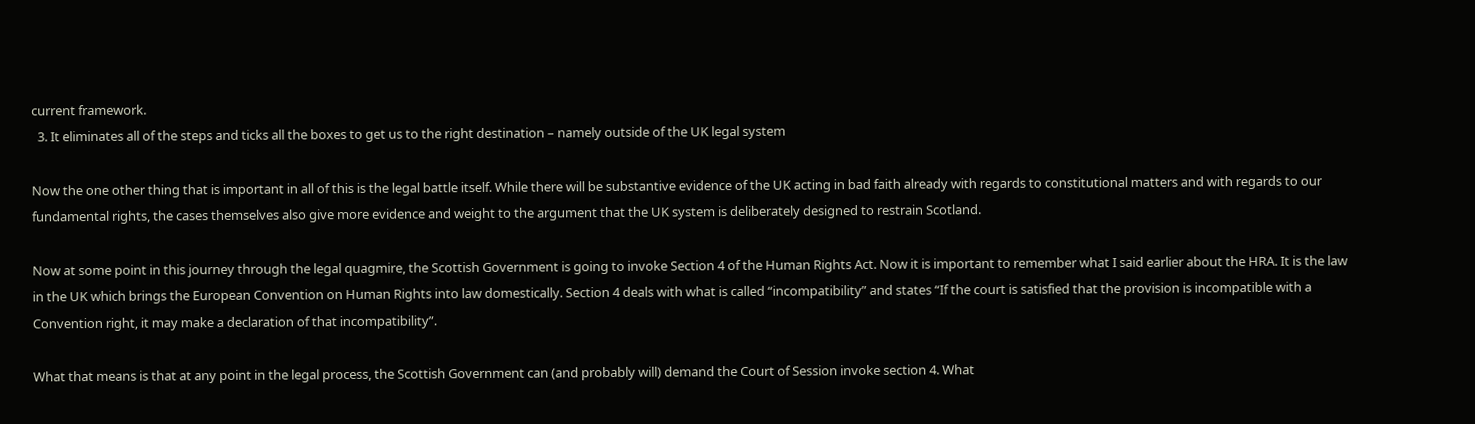current framework.
  3. It eliminates all of the steps and ticks all the boxes to get us to the right destination – namely outside of the UK legal system

Now the one other thing that is important in all of this is the legal battle itself. While there will be substantive evidence of the UK acting in bad faith already with regards to constitutional matters and with regards to our fundamental rights, the cases themselves also give more evidence and weight to the argument that the UK system is deliberately designed to restrain Scotland.

Now at some point in this journey through the legal quagmire, the Scottish Government is going to invoke Section 4 of the Human Rights Act. Now it is important to remember what I said earlier about the HRA. It is the law in the UK which brings the European Convention on Human Rights into law domestically. Section 4 deals with what is called “incompatibility” and states “If the court is satisfied that the provision is incompatible with a Convention right, it may make a declaration of that incompatibility”.

What that means is that at any point in the legal process, the Scottish Government can (and probably will) demand the Court of Session invoke section 4. What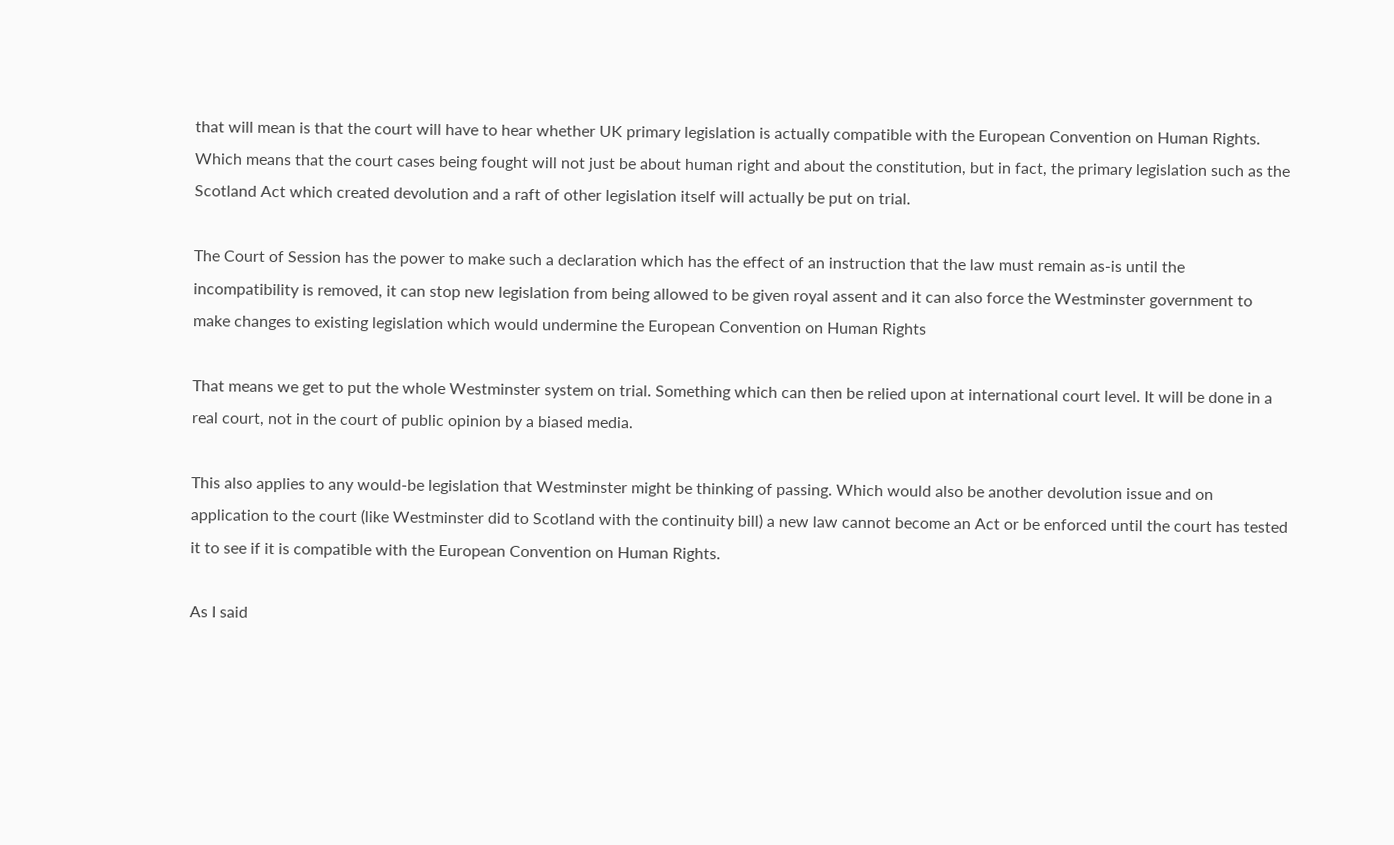that will mean is that the court will have to hear whether UK primary legislation is actually compatible with the European Convention on Human Rights. Which means that the court cases being fought will not just be about human right and about the constitution, but in fact, the primary legislation such as the Scotland Act which created devolution and a raft of other legislation itself will actually be put on trial.

The Court of Session has the power to make such a declaration which has the effect of an instruction that the law must remain as-is until the incompatibility is removed, it can stop new legislation from being allowed to be given royal assent and it can also force the Westminster government to make changes to existing legislation which would undermine the European Convention on Human Rights

That means we get to put the whole Westminster system on trial. Something which can then be relied upon at international court level. It will be done in a real court, not in the court of public opinion by a biased media.

This also applies to any would-be legislation that Westminster might be thinking of passing. Which would also be another devolution issue and on application to the court (like Westminster did to Scotland with the continuity bill) a new law cannot become an Act or be enforced until the court has tested it to see if it is compatible with the European Convention on Human Rights.

As I said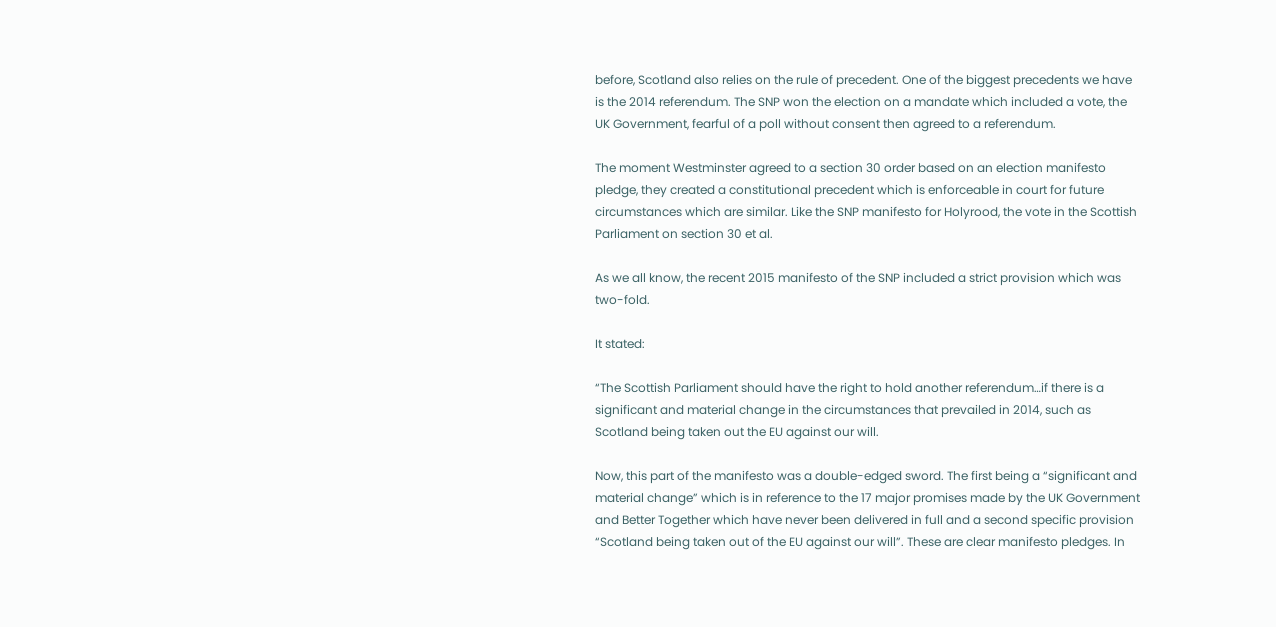before, Scotland also relies on the rule of precedent. One of the biggest precedents we have is the 2014 referendum. The SNP won the election on a mandate which included a vote, the UK Government, fearful of a poll without consent then agreed to a referendum.

The moment Westminster agreed to a section 30 order based on an election manifesto pledge, they created a constitutional precedent which is enforceable in court for future circumstances which are similar. Like the SNP manifesto for Holyrood, the vote in the Scottish Parliament on section 30 et al.

As we all know, the recent 2015 manifesto of the SNP included a strict provision which was two-fold.

It stated:

“The Scottish Parliament should have the right to hold another referendum…if there is a significant and material change in the circumstances that prevailed in 2014, such as Scotland being taken out the EU against our will.

Now, this part of the manifesto was a double-edged sword. The first being a “significant and material change” which is in reference to the 17 major promises made by the UK Government and Better Together which have never been delivered in full and a second specific provision “Scotland being taken out of the EU against our will”. These are clear manifesto pledges. In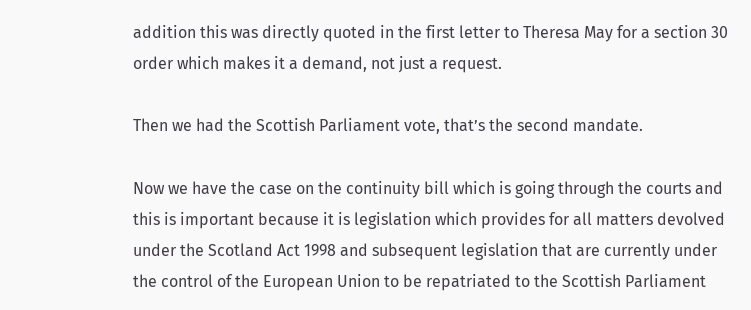addition this was directly quoted in the first letter to Theresa May for a section 30 order which makes it a demand, not just a request.

Then we had the Scottish Parliament vote, that’s the second mandate.

Now we have the case on the continuity bill which is going through the courts and this is important because it is legislation which provides for all matters devolved under the Scotland Act 1998 and subsequent legislation that are currently under the control of the European Union to be repatriated to the Scottish Parliament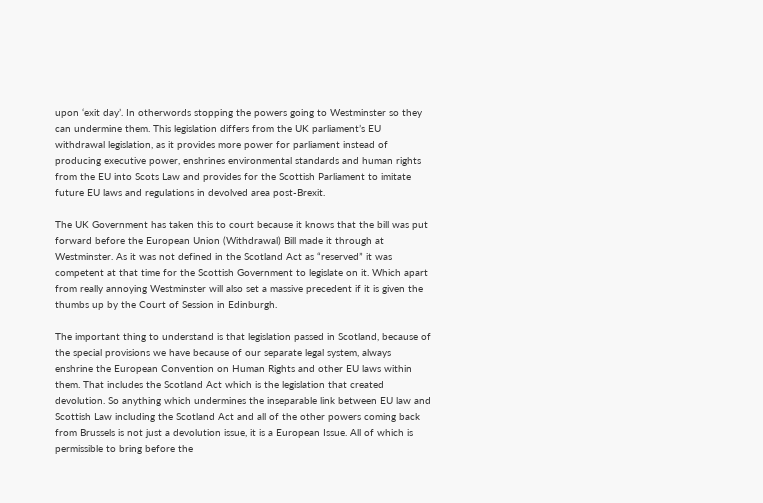upon ‘exit day’. In otherwords stopping the powers going to Westminster so they can undermine them. This legislation differs from the UK parliament’s EU withdrawal legislation, as it provides more power for parliament instead of producing executive power, enshrines environmental standards and human rights from the EU into Scots Law and provides for the Scottish Parliament to imitate future EU laws and regulations in devolved area post-Brexit.

The UK Government has taken this to court because it knows that the bill was put forward before the European Union (Withdrawal) Bill made it through at Westminster. As it was not defined in the Scotland Act as “reserved” it was competent at that time for the Scottish Government to legislate on it. Which apart from really annoying Westminster will also set a massive precedent if it is given the thumbs up by the Court of Session in Edinburgh.

The important thing to understand is that legislation passed in Scotland, because of the special provisions we have because of our separate legal system, always enshrine the European Convention on Human Rights and other EU laws within them. That includes the Scotland Act which is the legislation that created devolution. So anything which undermines the inseparable link between EU law and Scottish Law including the Scotland Act and all of the other powers coming back from Brussels is not just a devolution issue, it is a European Issue. All of which is permissible to bring before the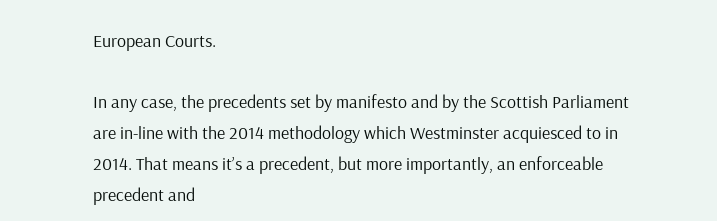European Courts.

In any case, the precedents set by manifesto and by the Scottish Parliament are in-line with the 2014 methodology which Westminster acquiesced to in 2014. That means it’s a precedent, but more importantly, an enforceable precedent and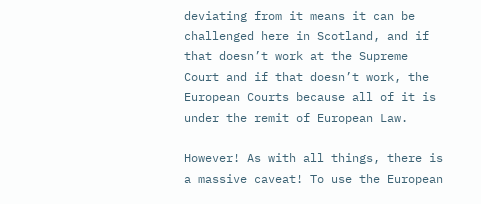deviating from it means it can be challenged here in Scotland, and if that doesn’t work at the Supreme Court and if that doesn’t work, the European Courts because all of it is under the remit of European Law.

However! As with all things, there is a massive caveat! To use the European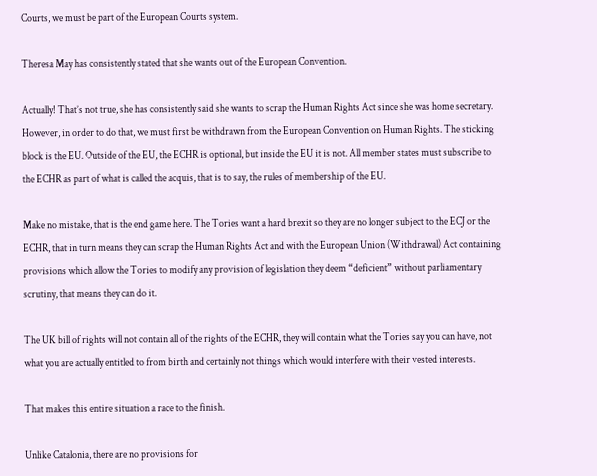Courts, we must be part of the European Courts system.

Theresa May has consistently stated that she wants out of the European Convention.

Actually! That’s not true, she has consistently said she wants to scrap the Human Rights Act since she was home secretary. However, in order to do that, we must first be withdrawn from the European Convention on Human Rights. The sticking block is the EU. Outside of the EU, the ECHR is optional, but inside the EU it is not. All member states must subscribe to the ECHR as part of what is called the acquis, that is to say, the rules of membership of the EU.

Make no mistake, that is the end game here. The Tories want a hard brexit so they are no longer subject to the ECJ or the ECHR, that in turn means they can scrap the Human Rights Act and with the European Union (Withdrawal) Act containing provisions which allow the Tories to modify any provision of legislation they deem “deficient” without parliamentary scrutiny, that means they can do it.

The UK bill of rights will not contain all of the rights of the ECHR, they will contain what the Tories say you can have, not what you are actually entitled to from birth and certainly not things which would interfere with their vested interests.

That makes this entire situation a race to the finish.

Unlike Catalonia, there are no provisions for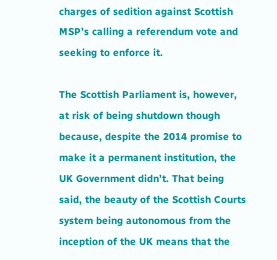charges of sedition against Scottish MSP’s calling a referendum vote and seeking to enforce it.

The Scottish Parliament is, however, at risk of being shutdown though because, despite the 2014 promise to make it a permanent institution, the UK Government didn’t. That being said, the beauty of the Scottish Courts system being autonomous from the inception of the UK means that the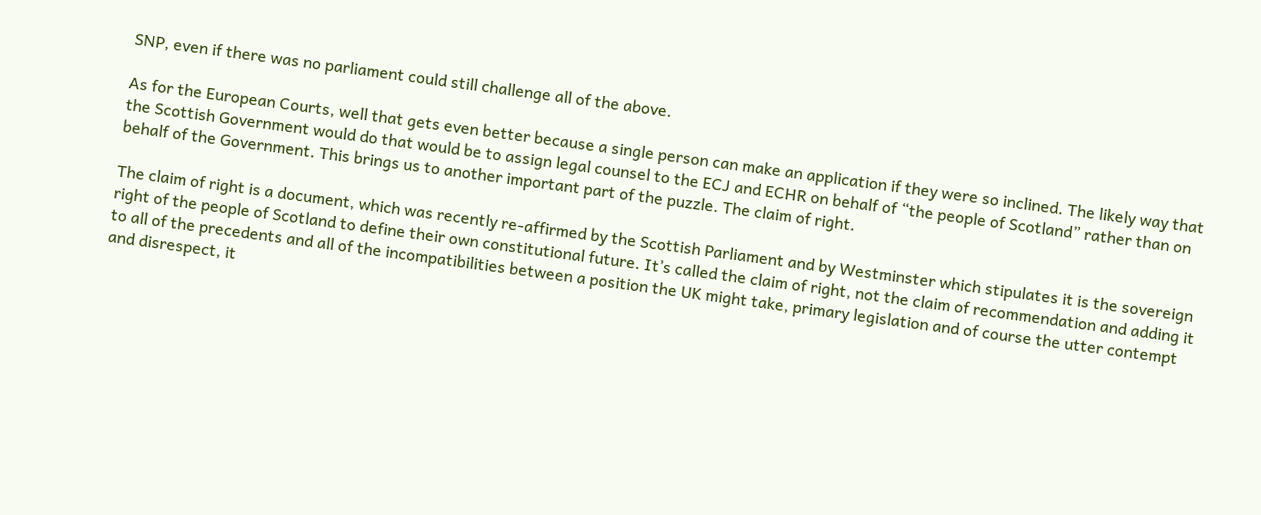SNP, even if there was no parliament could still challenge all of the above.

As for the European Courts, well that gets even better because a single person can make an application if they were so inclined. The likely way that the Scottish Government would do that would be to assign legal counsel to the ECJ and ECHR on behalf of “the people of Scotland” rather than on behalf of the Government. This brings us to another important part of the puzzle. The claim of right.

The claim of right is a document, which was recently re-affirmed by the Scottish Parliament and by Westminster which stipulates it is the sovereign right of the people of Scotland to define their own constitutional future. It’s called the claim of right, not the claim of recommendation and adding it to all of the precedents and all of the incompatibilities between a position the UK might take, primary legislation and of course the utter contempt and disrespect, it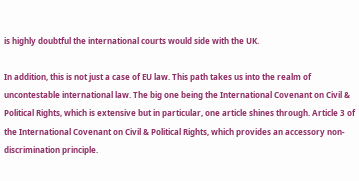is highly doubtful the international courts would side with the UK.

In addition, this is not just a case of EU law. This path takes us into the realm of uncontestable international law. The big one being the International Covenant on Civil & Political Rights, which is extensive but in particular, one article shines through. Article 3 of the International Covenant on Civil & Political Rights, which provides an accessory non-discrimination principle.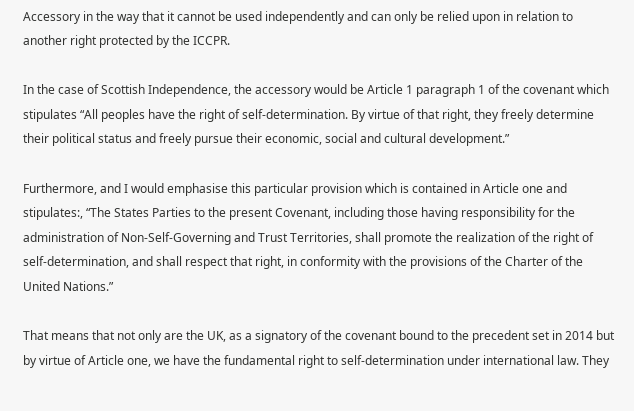Accessory in the way that it cannot be used independently and can only be relied upon in relation to another right protected by the ICCPR.

In the case of Scottish Independence, the accessory would be Article 1 paragraph 1 of the covenant which stipulates “All peoples have the right of self-determination. By virtue of that right, they freely determine their political status and freely pursue their economic, social and cultural development.”

Furthermore, and I would emphasise this particular provision which is contained in Article one and stipulates:, “The States Parties to the present Covenant, including those having responsibility for the administration of Non-Self-Governing and Trust Territories, shall promote the realization of the right of self-determination, and shall respect that right, in conformity with the provisions of the Charter of the United Nations.”

That means that not only are the UK, as a signatory of the covenant bound to the precedent set in 2014 but by virtue of Article one, we have the fundamental right to self-determination under international law. They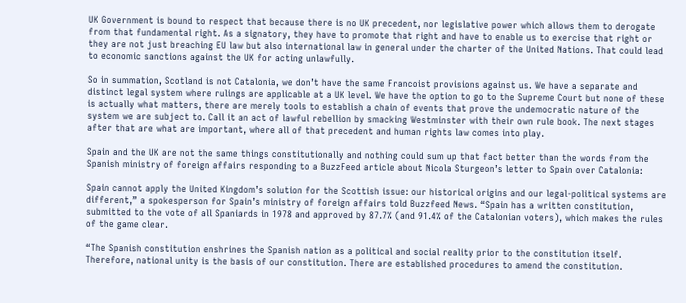UK Government is bound to respect that because there is no UK precedent, nor legislative power which allows them to derogate from that fundamental right. As a signatory, they have to promote that right and have to enable us to exercise that right or they are not just breaching EU law but also international law in general under the charter of the United Nations. That could lead to economic sanctions against the UK for acting unlawfully.

So in summation, Scotland is not Catalonia, we don’t have the same Francoist provisions against us. We have a separate and distinct legal system where rulings are applicable at a UK level. We have the option to go to the Supreme Court but none of these is actually what matters, there are merely tools to establish a chain of events that prove the undemocratic nature of the system we are subject to. Call it an act of lawful rebellion by smacking Westminster with their own rule book. The next stages after that are what are important, where all of that precedent and human rights law comes into play.

Spain and the UK are not the same things constitutionally and nothing could sum up that fact better than the words from the Spanish ministry of foreign affairs responding to a BuzzFeed article about Nicola Sturgeon’s letter to Spain over Catalonia:

Spain cannot apply the United Kingdom’s solution for the Scottish issue: our historical origins and our legal-political systems are different,” a spokesperson for Spain’s ministry of foreign affairs told Buzzfeed News. “Spain has a written constitution, submitted to the vote of all Spaniards in 1978 and approved by 87.7% (and 91.4% of the Catalonian voters), which makes the rules of the game clear.

“The Spanish constitution enshrines the Spanish nation as a political and social reality prior to the constitution itself. Therefore, national unity is the basis of our constitution. There are established procedures to amend the constitution.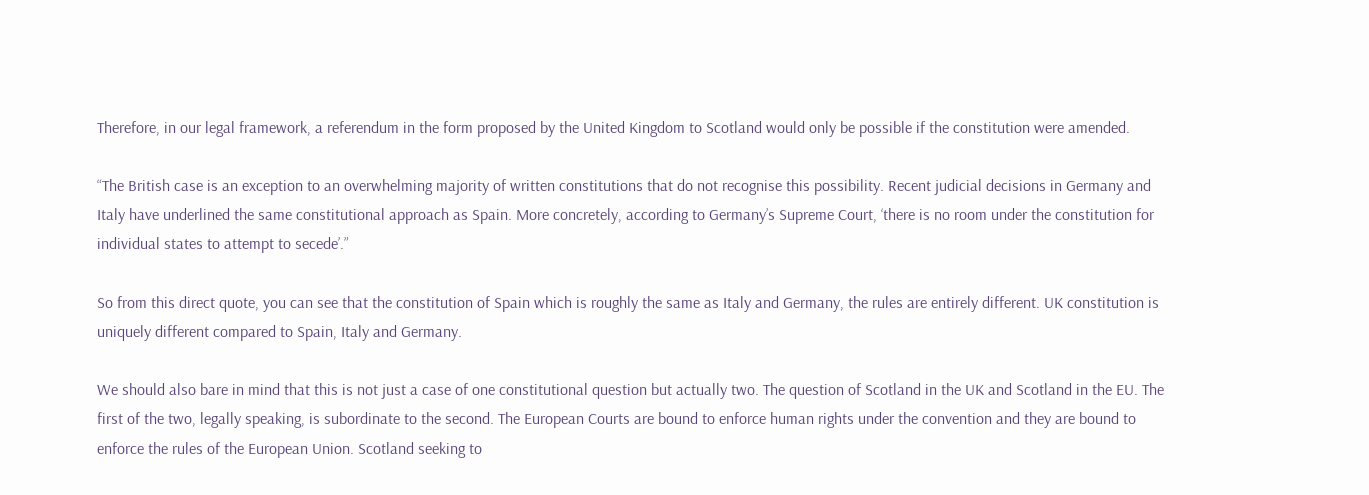Therefore, in our legal framework, a referendum in the form proposed by the United Kingdom to Scotland would only be possible if the constitution were amended.

“The British case is an exception to an overwhelming majority of written constitutions that do not recognise this possibility. Recent judicial decisions in Germany and Italy have underlined the same constitutional approach as Spain. More concretely, according to Germany’s Supreme Court, ‘there is no room under the constitution for individual states to attempt to secede’.”

So from this direct quote, you can see that the constitution of Spain which is roughly the same as Italy and Germany, the rules are entirely different. UK constitution is uniquely different compared to Spain, Italy and Germany.

We should also bare in mind that this is not just a case of one constitutional question but actually two. The question of Scotland in the UK and Scotland in the EU. The first of the two, legally speaking, is subordinate to the second. The European Courts are bound to enforce human rights under the convention and they are bound to enforce the rules of the European Union. Scotland seeking to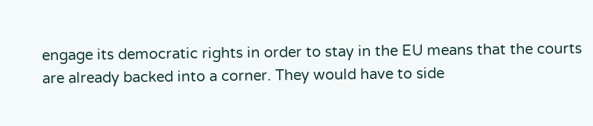engage its democratic rights in order to stay in the EU means that the courts are already backed into a corner. They would have to side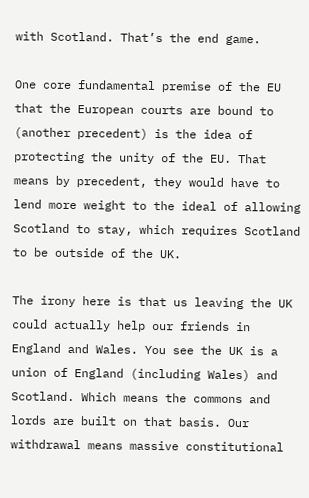with Scotland. That’s the end game.

One core fundamental premise of the EU that the European courts are bound to (another precedent) is the idea of protecting the unity of the EU. That means by precedent, they would have to lend more weight to the ideal of allowing Scotland to stay, which requires Scotland to be outside of the UK.

The irony here is that us leaving the UK could actually help our friends in England and Wales. You see the UK is a union of England (including Wales) and Scotland. Which means the commons and lords are built on that basis. Our withdrawal means massive constitutional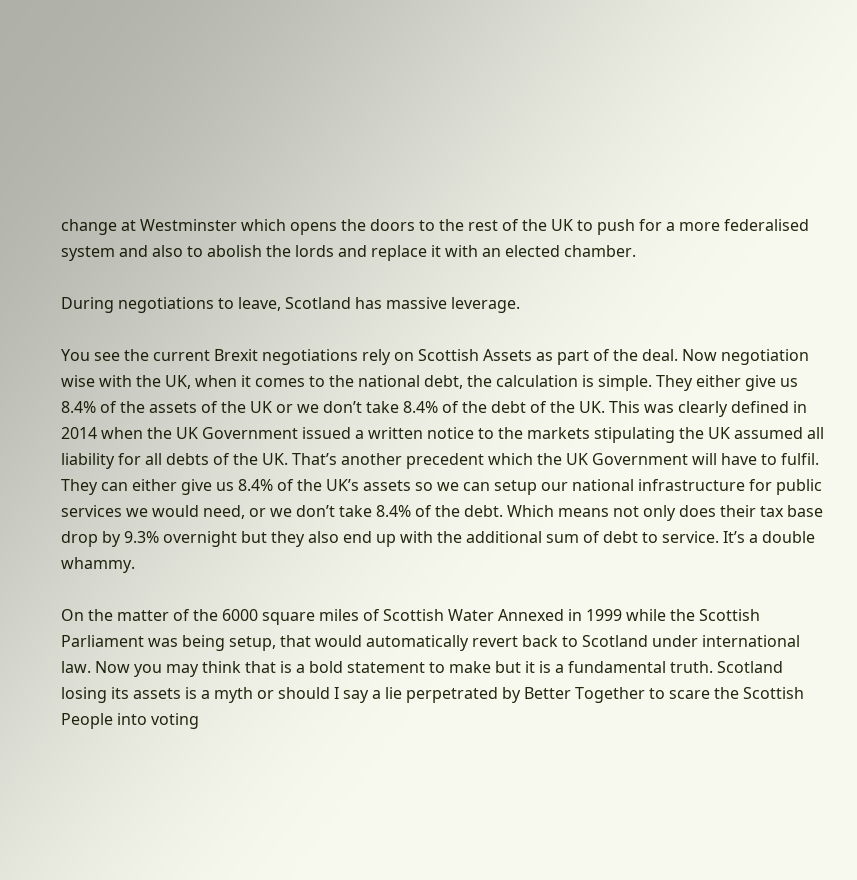change at Westminster which opens the doors to the rest of the UK to push for a more federalised system and also to abolish the lords and replace it with an elected chamber.

During negotiations to leave, Scotland has massive leverage.

You see the current Brexit negotiations rely on Scottish Assets as part of the deal. Now negotiation wise with the UK, when it comes to the national debt, the calculation is simple. They either give us 8.4% of the assets of the UK or we don’t take 8.4% of the debt of the UK. This was clearly defined in 2014 when the UK Government issued a written notice to the markets stipulating the UK assumed all liability for all debts of the UK. That’s another precedent which the UK Government will have to fulfil. They can either give us 8.4% of the UK’s assets so we can setup our national infrastructure for public services we would need, or we don’t take 8.4% of the debt. Which means not only does their tax base drop by 9.3% overnight but they also end up with the additional sum of debt to service. It’s a double whammy.

On the matter of the 6000 square miles of Scottish Water Annexed in 1999 while the Scottish Parliament was being setup, that would automatically revert back to Scotland under international law. Now you may think that is a bold statement to make but it is a fundamental truth. Scotland losing its assets is a myth or should I say a lie perpetrated by Better Together to scare the Scottish People into voting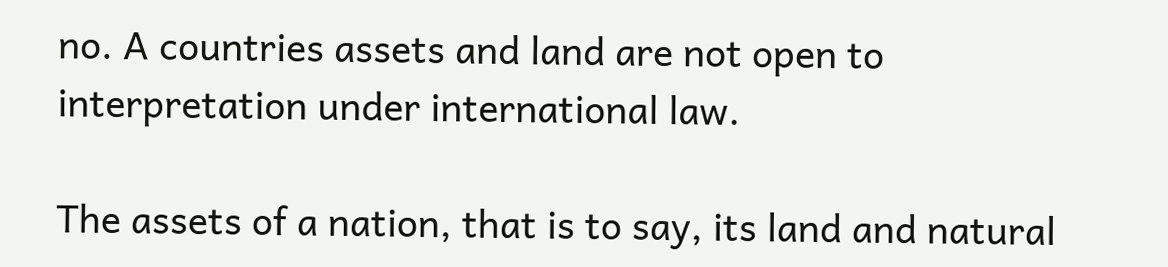no. A countries assets and land are not open to interpretation under international law.

The assets of a nation, that is to say, its land and natural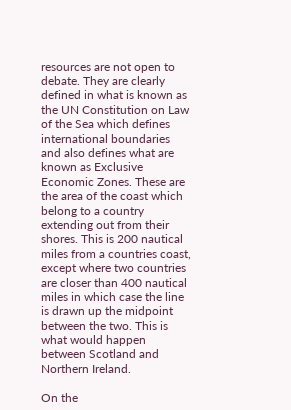resources are not open to debate. They are clearly defined in what is known as the UN Constitution on Law of the Sea which defines international boundaries and also defines what are known as Exclusive Economic Zones. These are the area of the coast which belong to a country extending out from their shores. This is 200 nautical miles from a countries coast, except where two countries are closer than 400 nautical miles in which case the line is drawn up the midpoint between the two. This is what would happen between Scotland and Northern Ireland.

On the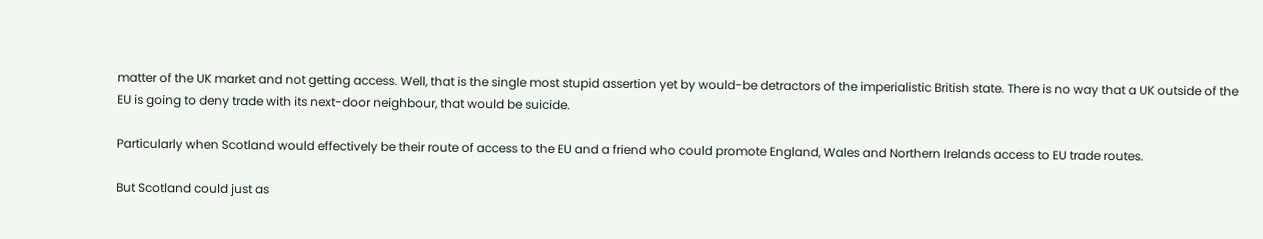matter of the UK market and not getting access. Well, that is the single most stupid assertion yet by would-be detractors of the imperialistic British state. There is no way that a UK outside of the EU is going to deny trade with its next-door neighbour, that would be suicide.

Particularly when Scotland would effectively be their route of access to the EU and a friend who could promote England, Wales and Northern Irelands access to EU trade routes.

But Scotland could just as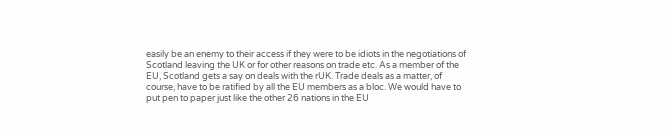easily be an enemy to their access if they were to be idiots in the negotiations of Scotland leaving the UK or for other reasons on trade etc. As a member of the EU, Scotland gets a say on deals with the rUK. Trade deals as a matter, of course, have to be ratified by all the EU members as a bloc. We would have to put pen to paper just like the other 26 nations in the EU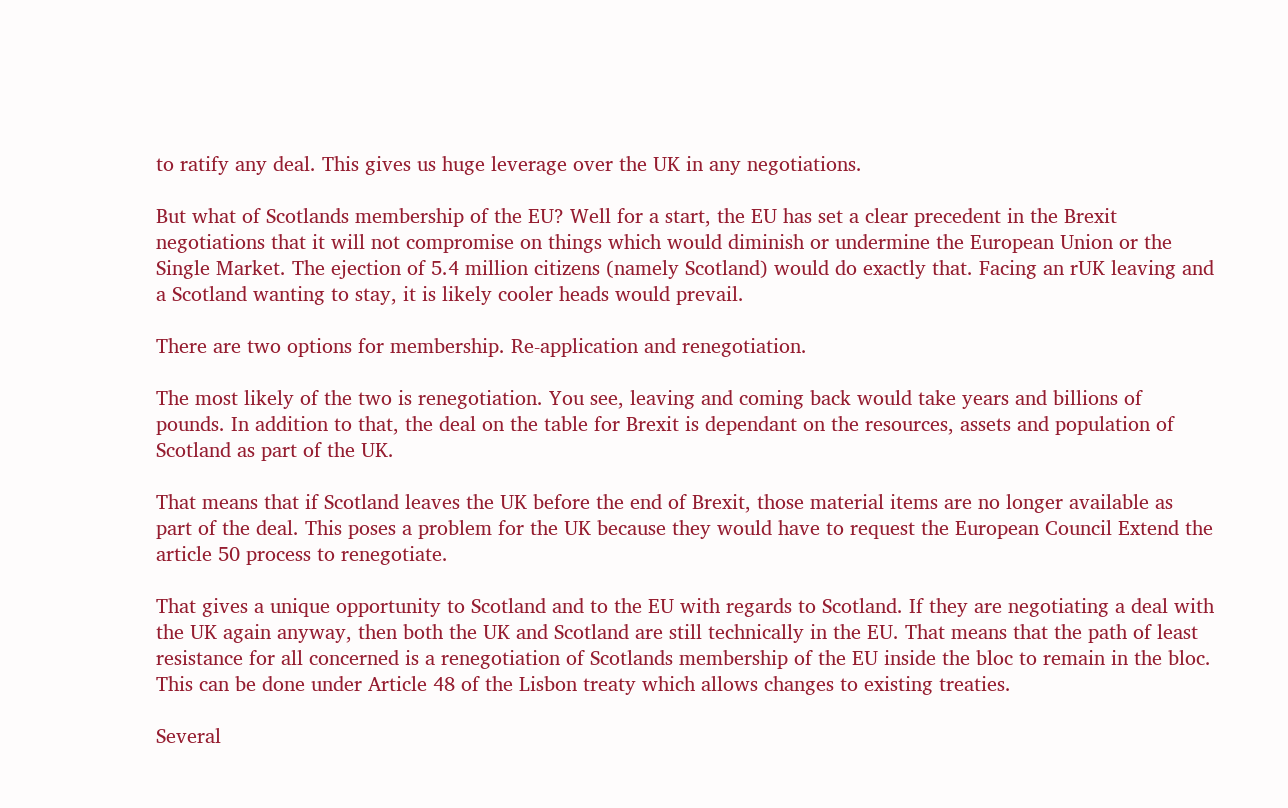to ratify any deal. This gives us huge leverage over the UK in any negotiations.

But what of Scotlands membership of the EU? Well for a start, the EU has set a clear precedent in the Brexit negotiations that it will not compromise on things which would diminish or undermine the European Union or the Single Market. The ejection of 5.4 million citizens (namely Scotland) would do exactly that. Facing an rUK leaving and a Scotland wanting to stay, it is likely cooler heads would prevail.

There are two options for membership. Re-application and renegotiation.

The most likely of the two is renegotiation. You see, leaving and coming back would take years and billions of pounds. In addition to that, the deal on the table for Brexit is dependant on the resources, assets and population of Scotland as part of the UK.

That means that if Scotland leaves the UK before the end of Brexit, those material items are no longer available as part of the deal. This poses a problem for the UK because they would have to request the European Council Extend the article 50 process to renegotiate.

That gives a unique opportunity to Scotland and to the EU with regards to Scotland. If they are negotiating a deal with the UK again anyway, then both the UK and Scotland are still technically in the EU. That means that the path of least resistance for all concerned is a renegotiation of Scotlands membership of the EU inside the bloc to remain in the bloc. This can be done under Article 48 of the Lisbon treaty which allows changes to existing treaties.

Several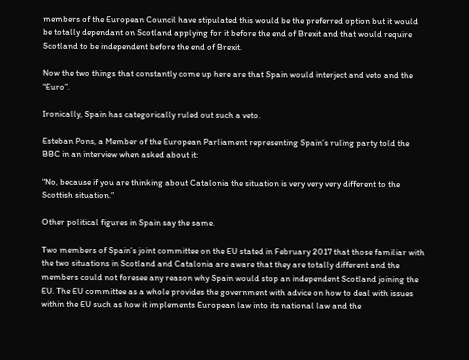members of the European Council have stipulated this would be the preferred option but it would be totally dependant on Scotland applying for it before the end of Brexit and that would require Scotland to be independent before the end of Brexit.

Now the two things that constantly come up here are that Spain would interject and veto and the “Euro”.

Ironically, Spain has categorically ruled out such a veto.

Esteban Pons, a Member of the European Parliament representing Spain’s ruling party told the BBC in an interview when asked about it:

“No, because if you are thinking about Catalonia the situation is very very very different to the Scottish situation.”

Other political figures in Spain say the same.

Two members of Spain’s joint committee on the EU stated in February 2017 that those familiar with the two situations in Scotland and Catalonia are aware that they are totally different and the members could not foresee any reason why Spain would stop an independent Scotland joining the EU. The EU committee as a whole provides the government with advice on how to deal with issues within the EU such as how it implements European law into its national law and the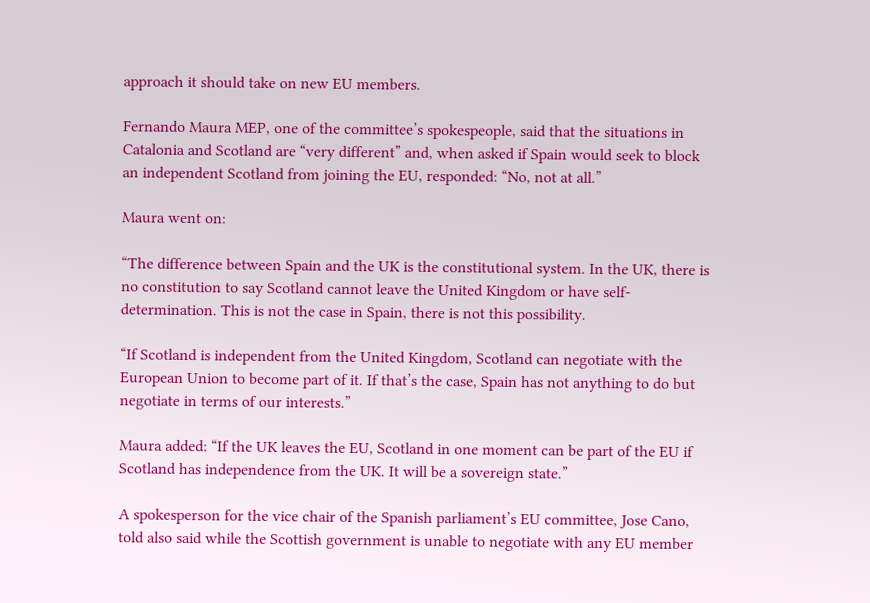approach it should take on new EU members.

Fernando Maura MEP, one of the committee’s spokespeople, said that the situations in Catalonia and Scotland are “very different” and, when asked if Spain would seek to block an independent Scotland from joining the EU, responded: “No, not at all.”

Maura went on:

“The difference between Spain and the UK is the constitutional system. In the UK, there is no constitution to say Scotland cannot leave the United Kingdom or have self-determination. This is not the case in Spain, there is not this possibility.

“If Scotland is independent from the United Kingdom, Scotland can negotiate with the European Union to become part of it. If that’s the case, Spain has not anything to do but negotiate in terms of our interests.”

Maura added: “If the UK leaves the EU, Scotland in one moment can be part of the EU if Scotland has independence from the UK. It will be a sovereign state.”

A spokesperson for the vice chair of the Spanish parliament’s EU committee, Jose Cano, told also said while the Scottish government is unable to negotiate with any EU member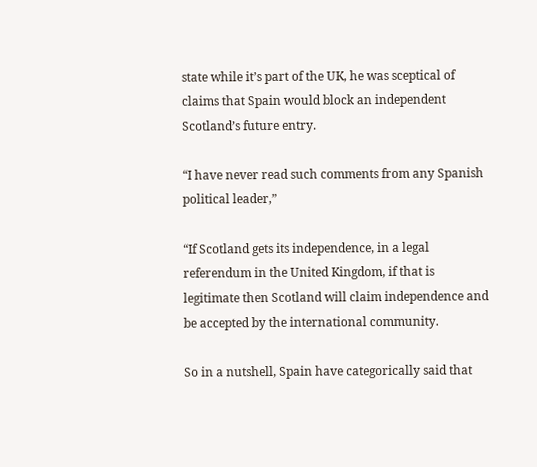state while it’s part of the UK, he was sceptical of claims that Spain would block an independent Scotland’s future entry.

“I have never read such comments from any Spanish political leader,”

“If Scotland gets its independence, in a legal referendum in the United Kingdom, if that is legitimate then Scotland will claim independence and be accepted by the international community.

So in a nutshell, Spain have categorically said that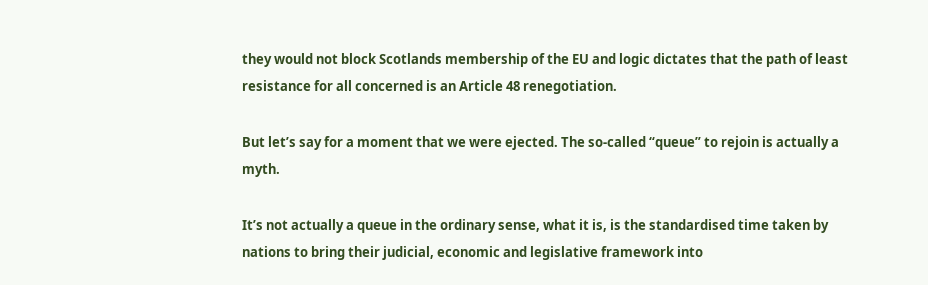they would not block Scotlands membership of the EU and logic dictates that the path of least resistance for all concerned is an Article 48 renegotiation.

But let’s say for a moment that we were ejected. The so-called “queue” to rejoin is actually a myth.

It’s not actually a queue in the ordinary sense, what it is, is the standardised time taken by nations to bring their judicial, economic and legislative framework into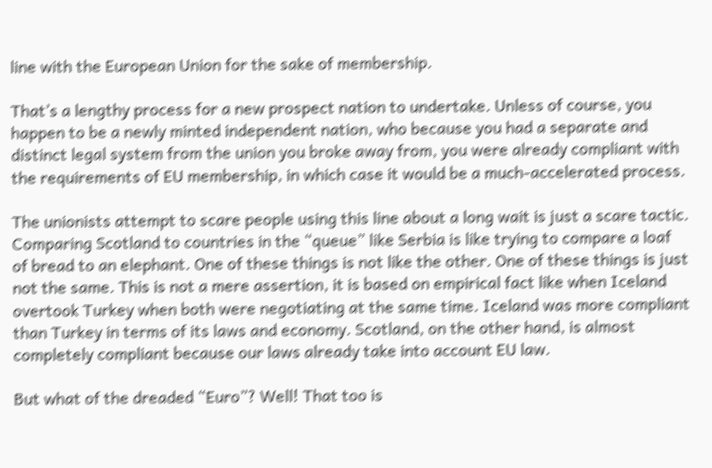line with the European Union for the sake of membership.

That’s a lengthy process for a new prospect nation to undertake. Unless of course, you happen to be a newly minted independent nation, who because you had a separate and distinct legal system from the union you broke away from, you were already compliant with the requirements of EU membership, in which case it would be a much-accelerated process.

The unionists attempt to scare people using this line about a long wait is just a scare tactic. Comparing Scotland to countries in the “queue” like Serbia is like trying to compare a loaf of bread to an elephant. One of these things is not like the other. One of these things is just not the same. This is not a mere assertion, it is based on empirical fact like when Iceland overtook Turkey when both were negotiating at the same time. Iceland was more compliant than Turkey in terms of its laws and economy. Scotland, on the other hand, is almost completely compliant because our laws already take into account EU law.

But what of the dreaded “Euro”? Well! That too is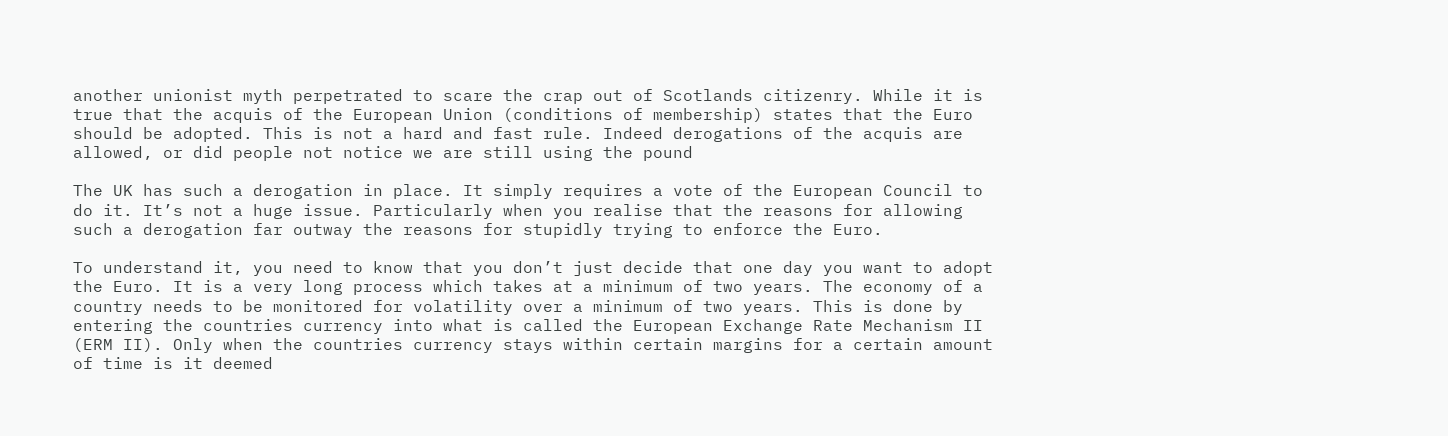another unionist myth perpetrated to scare the crap out of Scotlands citizenry. While it is true that the acquis of the European Union (conditions of membership) states that the Euro should be adopted. This is not a hard and fast rule. Indeed derogations of the acquis are allowed, or did people not notice we are still using the pound

The UK has such a derogation in place. It simply requires a vote of the European Council to do it. It’s not a huge issue. Particularly when you realise that the reasons for allowing such a derogation far outway the reasons for stupidly trying to enforce the Euro.

To understand it, you need to know that you don’t just decide that one day you want to adopt the Euro. It is a very long process which takes at a minimum of two years. The economy of a country needs to be monitored for volatility over a minimum of two years. This is done by entering the countries currency into what is called the European Exchange Rate Mechanism II (ERM II). Only when the countries currency stays within certain margins for a certain amount of time is it deemed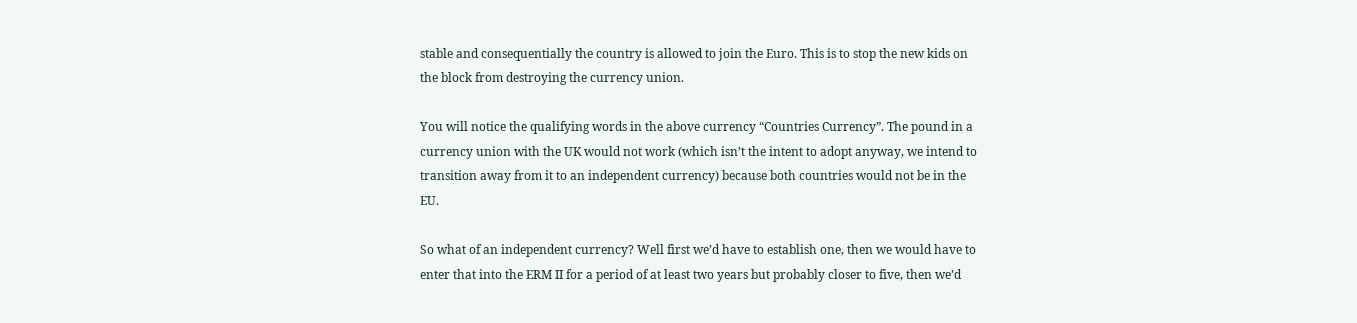stable and consequentially the country is allowed to join the Euro. This is to stop the new kids on the block from destroying the currency union.

You will notice the qualifying words in the above currency “Countries Currency”. The pound in a currency union with the UK would not work (which isn’t the intent to adopt anyway, we intend to transition away from it to an independent currency) because both countries would not be in the EU.

So what of an independent currency? Well first we’d have to establish one, then we would have to enter that into the ERM II for a period of at least two years but probably closer to five, then we’d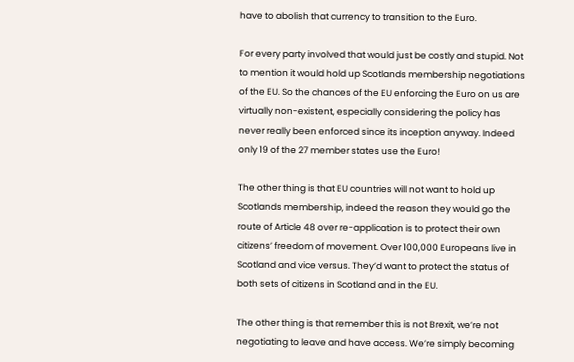have to abolish that currency to transition to the Euro.

For every party involved that would just be costly and stupid. Not to mention it would hold up Scotlands membership negotiations of the EU. So the chances of the EU enforcing the Euro on us are virtually non-existent, especially considering the policy has never really been enforced since its inception anyway. Indeed only 19 of the 27 member states use the Euro!

The other thing is that EU countries will not want to hold up Scotlands membership, indeed the reason they would go the route of Article 48 over re-application is to protect their own citizens’ freedom of movement. Over 100,000 Europeans live in Scotland and vice versus. They’d want to protect the status of both sets of citizens in Scotland and in the EU.

The other thing is that remember this is not Brexit, we’re not negotiating to leave and have access. We’re simply becoming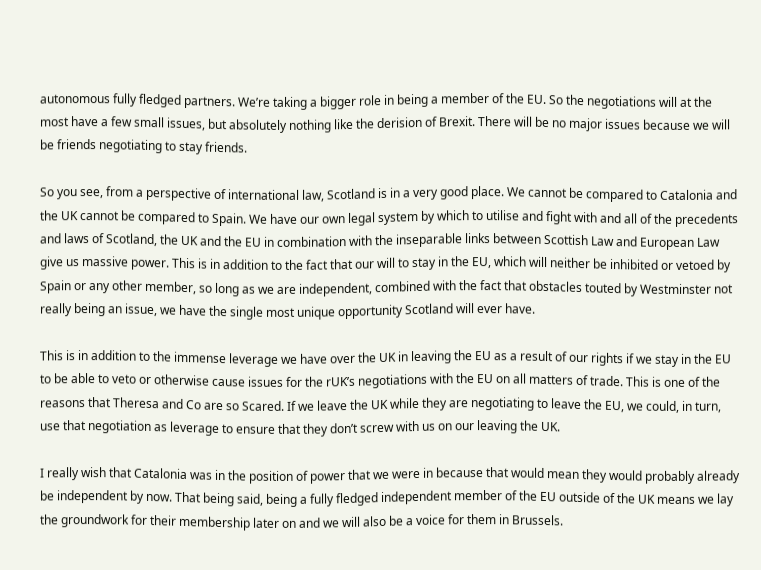autonomous fully fledged partners. We’re taking a bigger role in being a member of the EU. So the negotiations will at the most have a few small issues, but absolutely nothing like the derision of Brexit. There will be no major issues because we will be friends negotiating to stay friends.

So you see, from a perspective of international law, Scotland is in a very good place. We cannot be compared to Catalonia and the UK cannot be compared to Spain. We have our own legal system by which to utilise and fight with and all of the precedents and laws of Scotland, the UK and the EU in combination with the inseparable links between Scottish Law and European Law give us massive power. This is in addition to the fact that our will to stay in the EU, which will neither be inhibited or vetoed by Spain or any other member, so long as we are independent, combined with the fact that obstacles touted by Westminster not really being an issue, we have the single most unique opportunity Scotland will ever have.

This is in addition to the immense leverage we have over the UK in leaving the EU as a result of our rights if we stay in the EU to be able to veto or otherwise cause issues for the rUK’s negotiations with the EU on all matters of trade. This is one of the reasons that Theresa and Co are so Scared. If we leave the UK while they are negotiating to leave the EU, we could, in turn, use that negotiation as leverage to ensure that they don’t screw with us on our leaving the UK.

I really wish that Catalonia was in the position of power that we were in because that would mean they would probably already be independent by now. That being said, being a fully fledged independent member of the EU outside of the UK means we lay the groundwork for their membership later on and we will also be a voice for them in Brussels.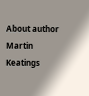About author
Martin Keatings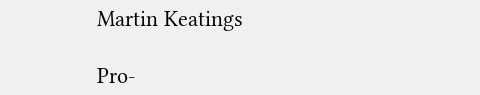Martin Keatings

Pro-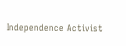Independence Activist